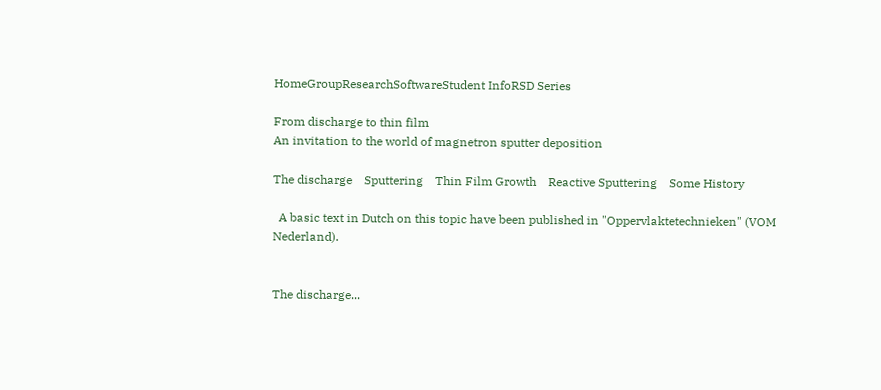HomeGroupResearchSoftwareStudent InfoRSD Series

From discharge to thin film
An invitation to the world of magnetron sputter deposition

The discharge    Sputtering    Thin Film Growth    Reactive Sputtering    Some History

  A basic text in Dutch on this topic have been published in "Oppervlaktetechnieken" (VOM Nederland).


The discharge...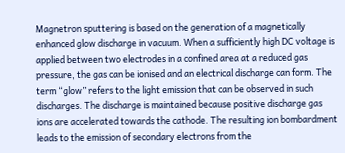Magnetron sputtering is based on the generation of a magnetically enhanced glow discharge in vacuum. When a sufficiently high DC voltage is applied between two electrodes in a confined area at a reduced gas pressure, the gas can be ionised and an electrical discharge can form. The term “glow” refers to the light emission that can be observed in such discharges. The discharge is maintained because positive discharge gas ions are accelerated towards the cathode. The resulting ion bombardment leads to the emission of secondary electrons from the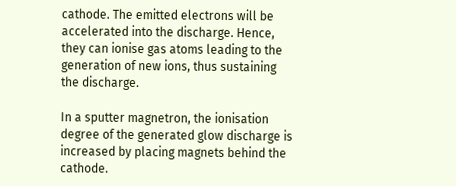cathode. The emitted electrons will be accelerated into the discharge. Hence, they can ionise gas atoms leading to the generation of new ions, thus sustaining the discharge.

In a sputter magnetron, the ionisation degree of the generated glow discharge is increased by placing magnets behind the cathode.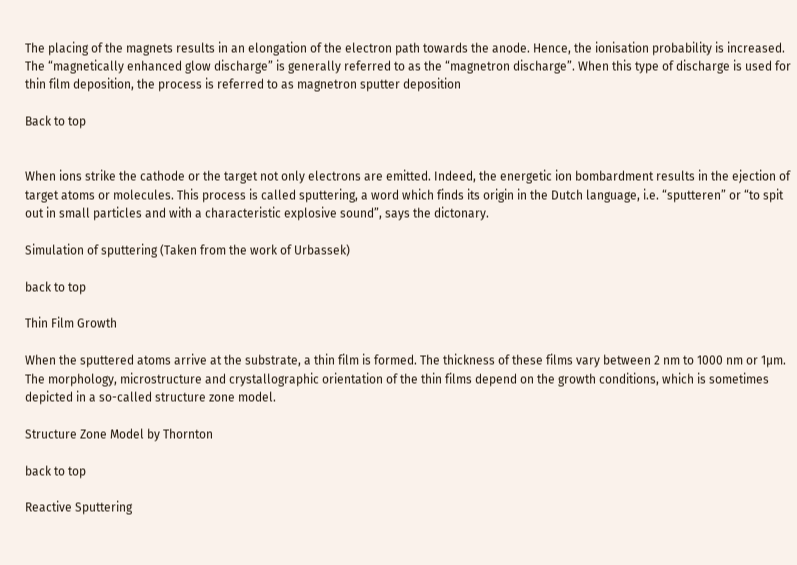The placing of the magnets results in an elongation of the electron path towards the anode. Hence, the ionisation probability is increased. The “magnetically enhanced glow discharge” is generally referred to as the “magnetron discharge”. When this type of discharge is used for thin film deposition, the process is referred to as magnetron sputter deposition

Back to top


When ions strike the cathode or the target not only electrons are emitted. Indeed, the energetic ion bombardment results in the ejection of target atoms or molecules. This process is called sputtering, a word which finds its origin in the Dutch language, i.e. “sputteren” or “to spit out in small particles and with a characteristic explosive sound”, says the dictonary.

Simulation of sputtering (Taken from the work of Urbassek)

back to top

Thin Film Growth

When the sputtered atoms arrive at the substrate, a thin film is formed. The thickness of these films vary between 2 nm to 1000 nm or 1µm. The morphology, microstructure and crystallographic orientation of the thin films depend on the growth conditions, which is sometimes depicted in a so-called structure zone model.

Structure Zone Model by Thornton

back to top

Reactive Sputtering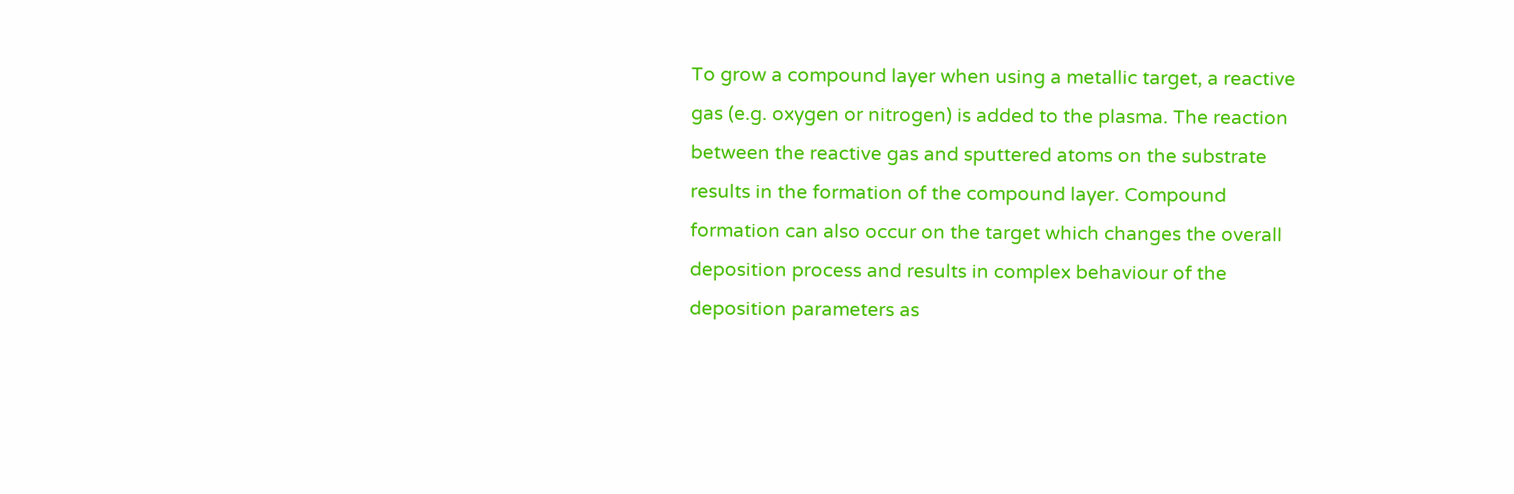To grow a compound layer when using a metallic target, a reactive gas (e.g. oxygen or nitrogen) is added to the plasma. The reaction between the reactive gas and sputtered atoms on the substrate results in the formation of the compound layer. Compound formation can also occur on the target which changes the overall deposition process and results in complex behaviour of the deposition parameters as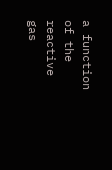a function of the reactive gas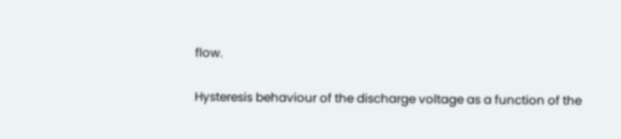flow.

Hysteresis behaviour of the discharge voltage as a function of the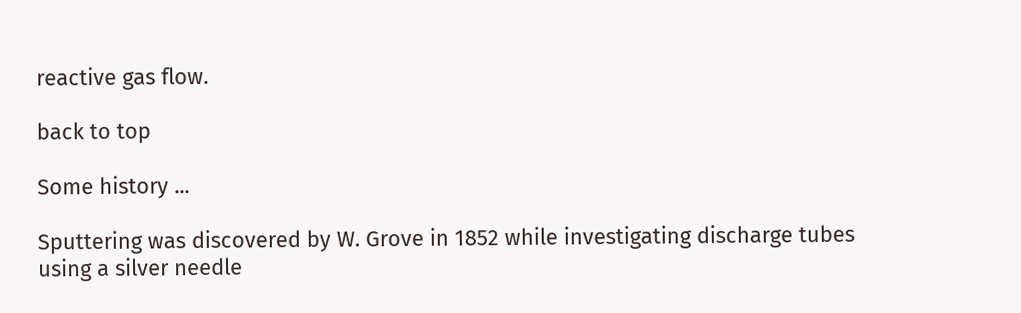reactive gas flow.

back to top

Some history ...

Sputtering was discovered by W. Grove in 1852 while investigating discharge tubes using a silver needle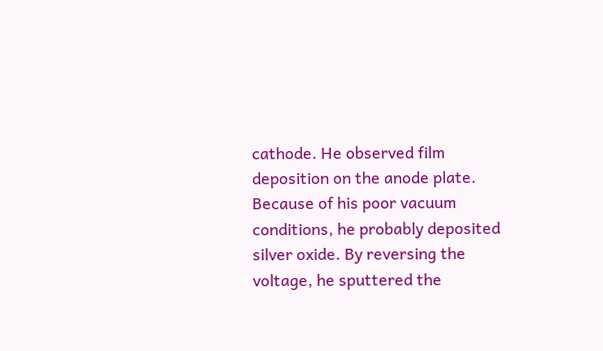cathode. He observed film deposition on the anode plate. Because of his poor vacuum conditions, he probably deposited silver oxide. By reversing the voltage, he sputtered the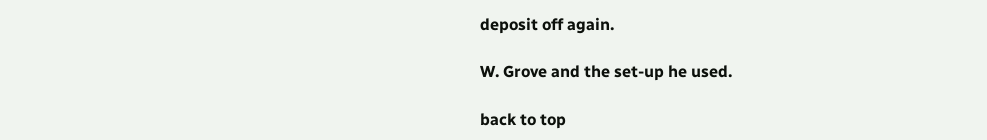deposit off again.

W. Grove and the set-up he used.

back to top